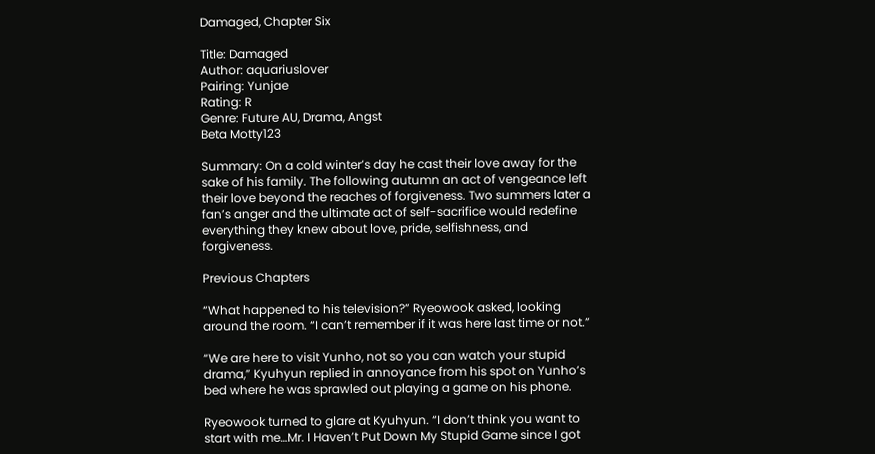Damaged, Chapter Six

Title: Damaged
Author: aquariuslover
Pairing: Yunjae
Rating: R
Genre: Future AU, Drama, Angst
Beta Motty123

Summary: On a cold winter’s day he cast their love away for the sake of his family. The following autumn an act of vengeance left their love beyond the reaches of forgiveness. Two summers later a fan’s anger and the ultimate act of self-sacrifice would redefine everything they knew about love, pride, selfishness, and forgiveness.

Previous Chapters

“What happened to his television?” Ryeowook asked, looking around the room. “I can’t remember if it was here last time or not.”

“We are here to visit Yunho, not so you can watch your stupid drama,” Kyuhyun replied in annoyance from his spot on Yunho’s bed where he was sprawled out playing a game on his phone.

Ryeowook turned to glare at Kyuhyun. “I don’t think you want to start with me…Mr. I Haven’t Put Down My Stupid Game since I got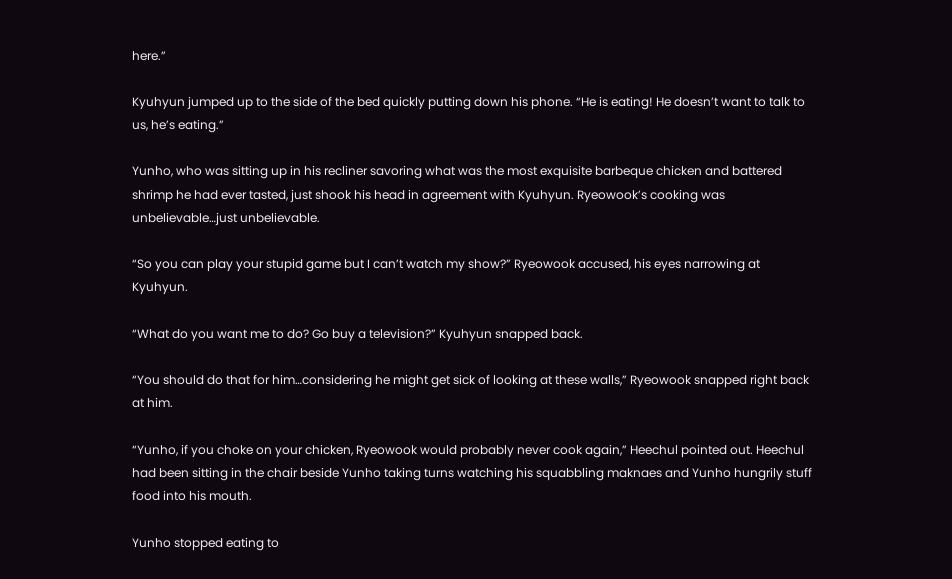here.”

Kyuhyun jumped up to the side of the bed quickly putting down his phone. “He is eating! He doesn’t want to talk to us, he’s eating.”

Yunho, who was sitting up in his recliner savoring what was the most exquisite barbeque chicken and battered shrimp he had ever tasted, just shook his head in agreement with Kyuhyun. Ryeowook’s cooking was unbelievable…just unbelievable.

“So you can play your stupid game but I can’t watch my show?” Ryeowook accused, his eyes narrowing at Kyuhyun.

“What do you want me to do? Go buy a television?” Kyuhyun snapped back.

“You should do that for him…considering he might get sick of looking at these walls,” Ryeowook snapped right back at him.

“Yunho, if you choke on your chicken, Ryeowook would probably never cook again,” Heechul pointed out. Heechul had been sitting in the chair beside Yunho taking turns watching his squabbling maknaes and Yunho hungrily stuff food into his mouth.

Yunho stopped eating to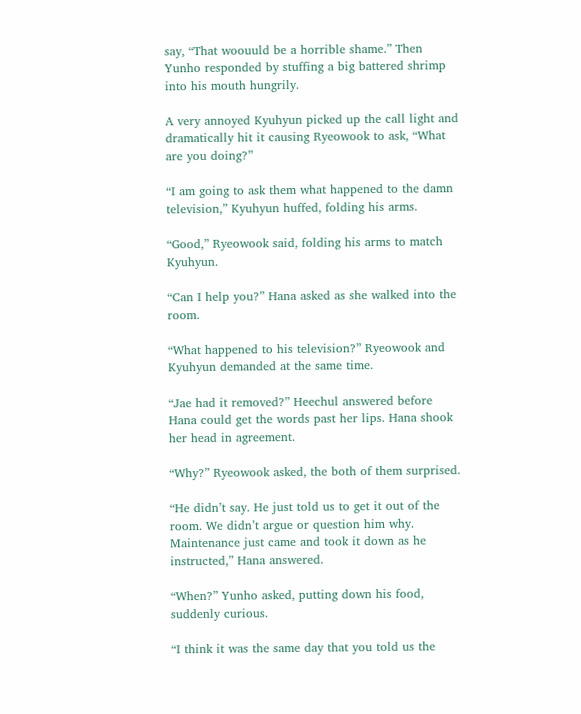say, “That woouuld be a horrible shame.” Then Yunho responded by stuffing a big battered shrimp into his mouth hungrily.

A very annoyed Kyuhyun picked up the call light and dramatically hit it causing Ryeowook to ask, “What are you doing?”

“I am going to ask them what happened to the damn television,” Kyuhyun huffed, folding his arms.

“Good,” Ryeowook said, folding his arms to match Kyuhyun.

“Can I help you?” Hana asked as she walked into the room.

“What happened to his television?” Ryeowook and Kyuhyun demanded at the same time.

“Jae had it removed?” Heechul answered before Hana could get the words past her lips. Hana shook her head in agreement.

“Why?” Ryeowook asked, the both of them surprised.

“He didn’t say. He just told us to get it out of the room. We didn’t argue or question him why. Maintenance just came and took it down as he instructed,” Hana answered.

“When?” Yunho asked, putting down his food, suddenly curious.

“I think it was the same day that you told us the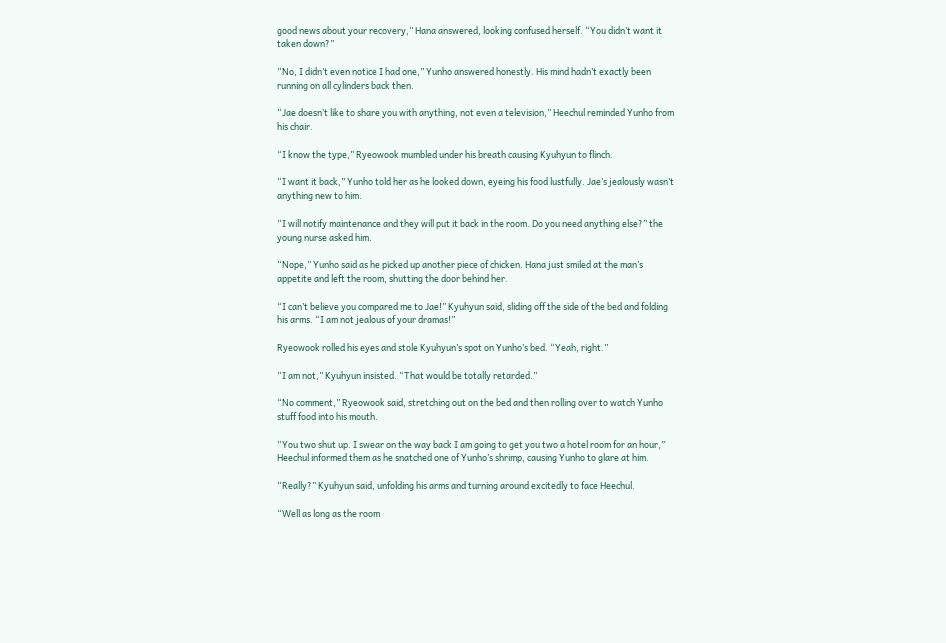good news about your recovery,” Hana answered, looking confused herself. “You didn’t want it taken down?”

“No, I didn’t even notice I had one,” Yunho answered honestly. His mind hadn’t exactly been running on all cylinders back then.

“Jae doesn’t like to share you with anything, not even a television,” Heechul reminded Yunho from his chair.

“I know the type,” Ryeowook mumbled under his breath causing Kyuhyun to flinch.

“I want it back,” Yunho told her as he looked down, eyeing his food lustfully. Jae’s jealously wasn’t anything new to him.

“I will notify maintenance and they will put it back in the room. Do you need anything else?” the young nurse asked him.

“Nope,” Yunho said as he picked up another piece of chicken. Hana just smiled at the man’s appetite and left the room, shutting the door behind her.

“I can’t believe you compared me to Jae!” Kyuhyun said, sliding off the side of the bed and folding his arms. “I am not jealous of your dramas!”

Ryeowook rolled his eyes and stole Kyuhyun’s spot on Yunho’s bed. “Yeah, right.”

“I am not,” Kyuhyun insisted. “That would be totally retarded.”

“No comment,” Ryeowook said, stretching out on the bed and then rolling over to watch Yunho stuff food into his mouth.

“You two shut up. I swear on the way back I am going to get you two a hotel room for an hour,” Heechul informed them as he snatched one of Yunho’s shrimp, causing Yunho to glare at him.

“Really?” Kyuhyun said, unfolding his arms and turning around excitedly to face Heechul.

“Well as long as the room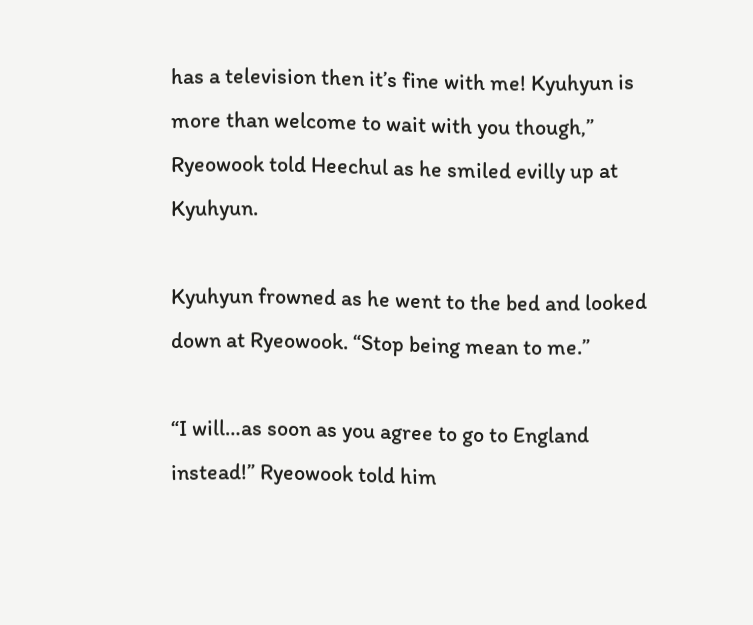has a television then it’s fine with me! Kyuhyun is more than welcome to wait with you though,” Ryeowook told Heechul as he smiled evilly up at Kyuhyun.

Kyuhyun frowned as he went to the bed and looked down at Ryeowook. “Stop being mean to me.”

“I will…as soon as you agree to go to England instead!” Ryeowook told him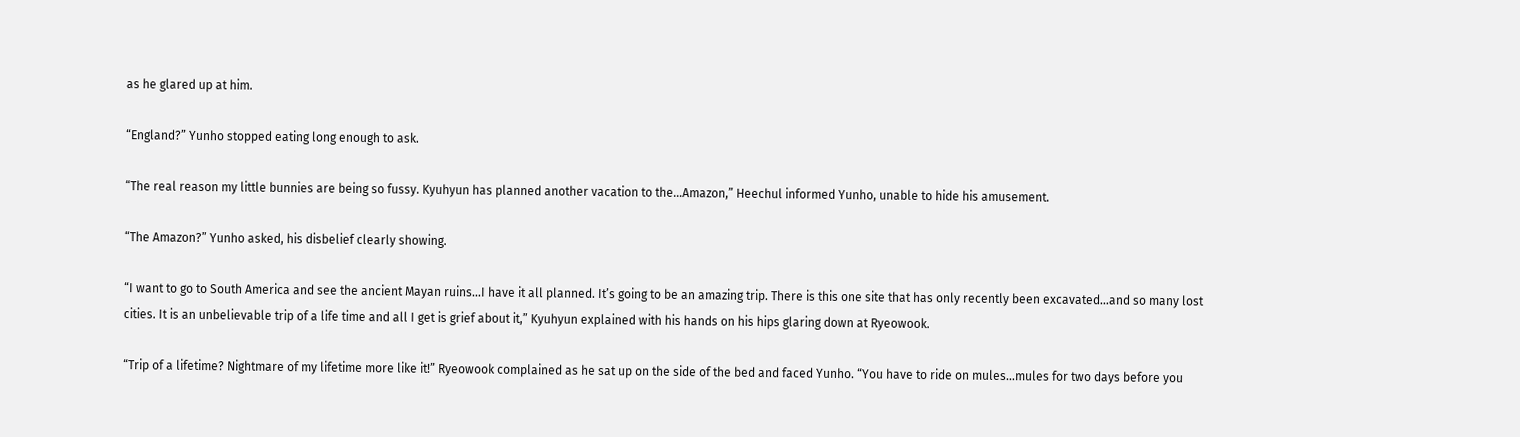as he glared up at him.

“England?” Yunho stopped eating long enough to ask.

“The real reason my little bunnies are being so fussy. Kyuhyun has planned another vacation to the…Amazon,” Heechul informed Yunho, unable to hide his amusement.

“The Amazon?” Yunho asked, his disbelief clearly showing.

“I want to go to South America and see the ancient Mayan ruins…I have it all planned. It’s going to be an amazing trip. There is this one site that has only recently been excavated…and so many lost cities. It is an unbelievable trip of a life time and all I get is grief about it,” Kyuhyun explained with his hands on his hips glaring down at Ryeowook.

“Trip of a lifetime? Nightmare of my lifetime more like it!” Ryeowook complained as he sat up on the side of the bed and faced Yunho. “You have to ride on mules…mules for two days before you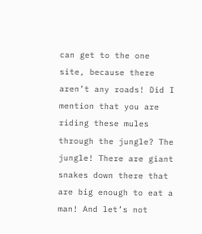can get to the one site, because there aren’t any roads! Did I mention that you are riding these mules through the jungle? The jungle! There are giant snakes down there that are big enough to eat a man! And let’s not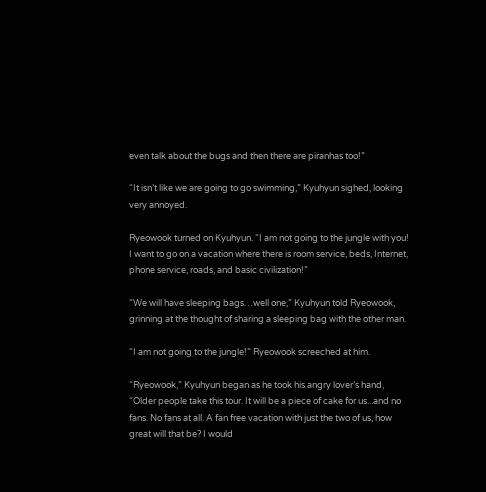even talk about the bugs and then there are piranhas too!”

“It isn’t like we are going to go swimming,” Kyuhyun sighed, looking very annoyed.

Ryeowook turned on Kyuhyun. “I am not going to the jungle with you! I want to go on a vacation where there is room service, beds, Internet, phone service, roads, and basic civilization!”

“We will have sleeping bags…well one,” Kyuhyun told Ryeowook, grinning at the thought of sharing a sleeping bag with the other man.

“I am not going to the jungle!” Ryeowook screeched at him.

“Ryeowook,” Kyuhyun began as he took his angry lover’s hand, “Older people take this tour. It will be a piece of cake for us...and no fans. No fans at all. A fan free vacation with just the two of us, how great will that be? I would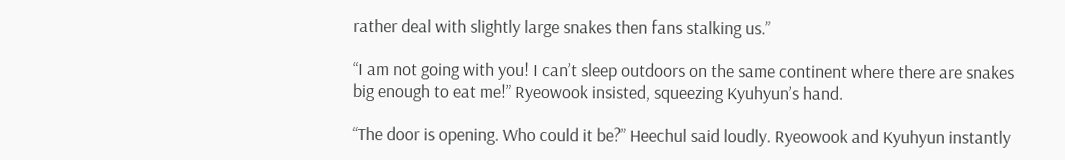rather deal with slightly large snakes then fans stalking us.”

“I am not going with you! I can’t sleep outdoors on the same continent where there are snakes big enough to eat me!” Ryeowook insisted, squeezing Kyuhyun’s hand.

“The door is opening. Who could it be?” Heechul said loudly. Ryeowook and Kyuhyun instantly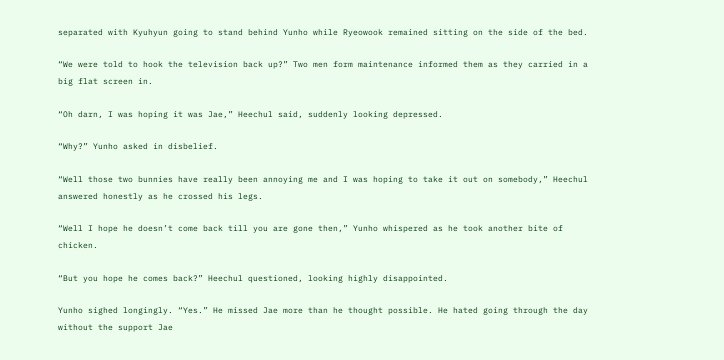separated with Kyuhyun going to stand behind Yunho while Ryeowook remained sitting on the side of the bed.

“We were told to hook the television back up?” Two men form maintenance informed them as they carried in a big flat screen in.

“Oh darn, I was hoping it was Jae,” Heechul said, suddenly looking depressed.

“Why?” Yunho asked in disbelief.

“Well those two bunnies have really been annoying me and I was hoping to take it out on somebody,” Heechul answered honestly as he crossed his legs.

“Well I hope he doesn’t come back till you are gone then,” Yunho whispered as he took another bite of chicken.

“But you hope he comes back?” Heechul questioned, looking highly disappointed.

Yunho sighed longingly. “Yes.” He missed Jae more than he thought possible. He hated going through the day without the support Jae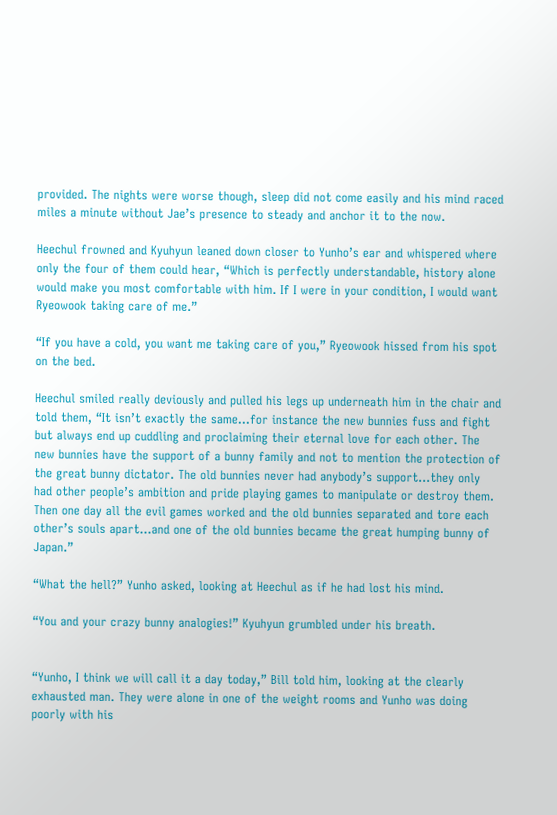provided. The nights were worse though, sleep did not come easily and his mind raced miles a minute without Jae’s presence to steady and anchor it to the now.

Heechul frowned and Kyuhyun leaned down closer to Yunho’s ear and whispered where only the four of them could hear, “Which is perfectly understandable, history alone would make you most comfortable with him. If I were in your condition, I would want Ryeowook taking care of me.”

“If you have a cold, you want me taking care of you,” Ryeowook hissed from his spot on the bed.

Heechul smiled really deviously and pulled his legs up underneath him in the chair and told them, “It isn’t exactly the same…for instance the new bunnies fuss and fight but always end up cuddling and proclaiming their eternal love for each other. The new bunnies have the support of a bunny family and not to mention the protection of the great bunny dictator. The old bunnies never had anybody’s support…they only had other people’s ambition and pride playing games to manipulate or destroy them. Then one day all the evil games worked and the old bunnies separated and tore each other’s souls apart…and one of the old bunnies became the great humping bunny of Japan.”

“What the hell?” Yunho asked, looking at Heechul as if he had lost his mind.

“You and your crazy bunny analogies!” Kyuhyun grumbled under his breath.


“Yunho, I think we will call it a day today,” Bill told him, looking at the clearly exhausted man. They were alone in one of the weight rooms and Yunho was doing poorly with his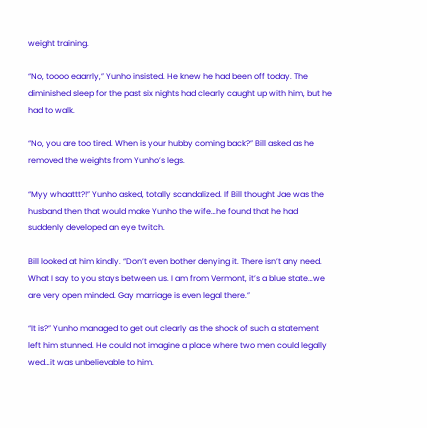weight training.

“No, toooo eaarrly,” Yunho insisted. He knew he had been off today. The diminished sleep for the past six nights had clearly caught up with him, but he had to walk.

“No, you are too tired. When is your hubby coming back?” Bill asked as he removed the weights from Yunho’s legs.

“Myy whaattt?!” Yunho asked, totally scandalized. If Bill thought Jae was the husband then that would make Yunho the wife…he found that he had suddenly developed an eye twitch.

Bill looked at him kindly. “Don’t even bother denying it. There isn’t any need. What I say to you stays between us. I am from Vermont, it’s a blue state…we are very open minded. Gay marriage is even legal there.”

“It is?” Yunho managed to get out clearly as the shock of such a statement left him stunned. He could not imagine a place where two men could legally wed…it was unbelievable to him.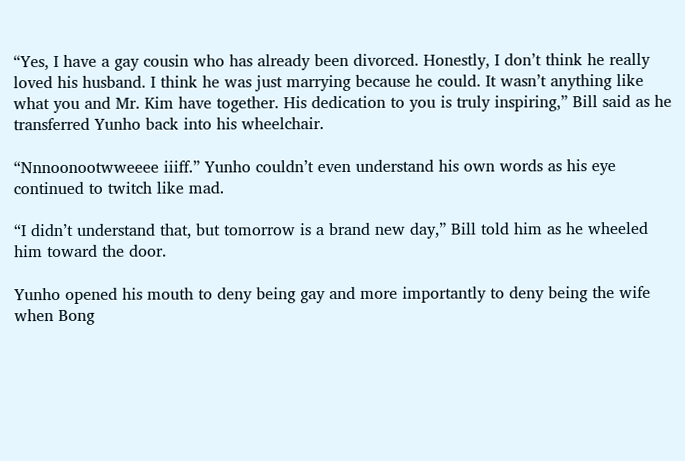“Yes, I have a gay cousin who has already been divorced. Honestly, I don’t think he really loved his husband. I think he was just marrying because he could. It wasn’t anything like what you and Mr. Kim have together. His dedication to you is truly inspiring,” Bill said as he transferred Yunho back into his wheelchair.

“Nnnoonootwweeee iiiff.” Yunho couldn’t even understand his own words as his eye continued to twitch like mad.

“I didn’t understand that, but tomorrow is a brand new day,” Bill told him as he wheeled him toward the door.

Yunho opened his mouth to deny being gay and more importantly to deny being the wife when Bong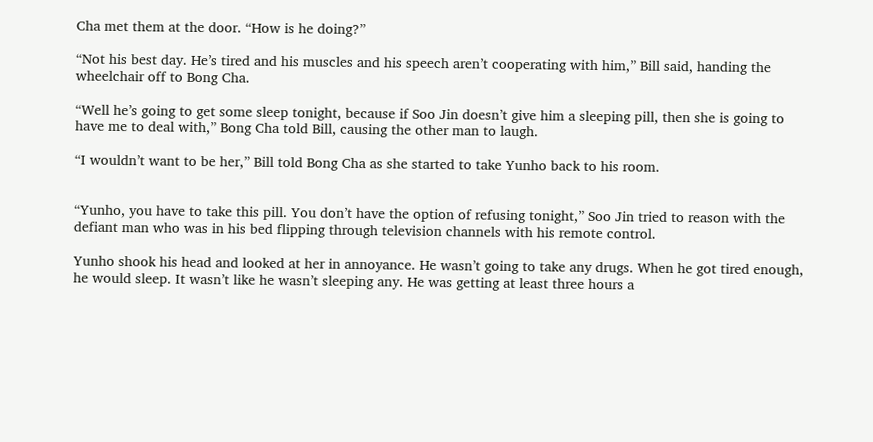Cha met them at the door. “How is he doing?”

“Not his best day. He’s tired and his muscles and his speech aren’t cooperating with him,” Bill said, handing the wheelchair off to Bong Cha.

“Well he’s going to get some sleep tonight, because if Soo Jin doesn’t give him a sleeping pill, then she is going to have me to deal with,” Bong Cha told Bill, causing the other man to laugh.

“I wouldn’t want to be her,” Bill told Bong Cha as she started to take Yunho back to his room.


“Yunho, you have to take this pill. You don’t have the option of refusing tonight,” Soo Jin tried to reason with the defiant man who was in his bed flipping through television channels with his remote control.

Yunho shook his head and looked at her in annoyance. He wasn’t going to take any drugs. When he got tired enough, he would sleep. It wasn’t like he wasn’t sleeping any. He was getting at least three hours a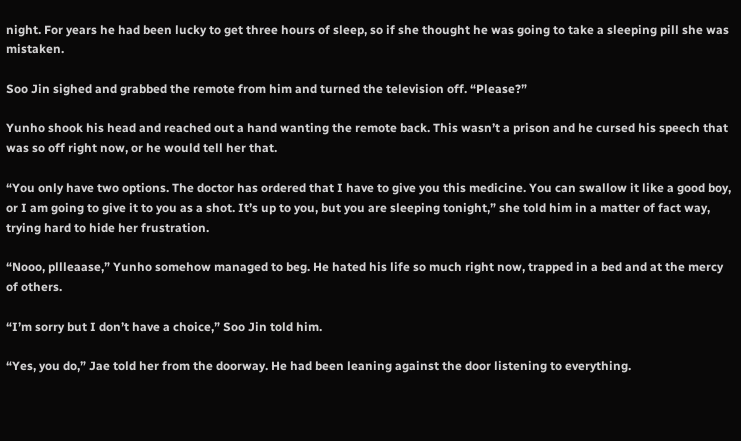night. For years he had been lucky to get three hours of sleep, so if she thought he was going to take a sleeping pill she was mistaken.

Soo Jin sighed and grabbed the remote from him and turned the television off. “Please?”

Yunho shook his head and reached out a hand wanting the remote back. This wasn’t a prison and he cursed his speech that was so off right now, or he would tell her that.

“You only have two options. The doctor has ordered that I have to give you this medicine. You can swallow it like a good boy, or I am going to give it to you as a shot. It’s up to you, but you are sleeping tonight,” she told him in a matter of fact way, trying hard to hide her frustration.

“Nooo, pllleaase,” Yunho somehow managed to beg. He hated his life so much right now, trapped in a bed and at the mercy of others.

“I’m sorry but I don’t have a choice,” Soo Jin told him.

“Yes, you do,” Jae told her from the doorway. He had been leaning against the door listening to everything.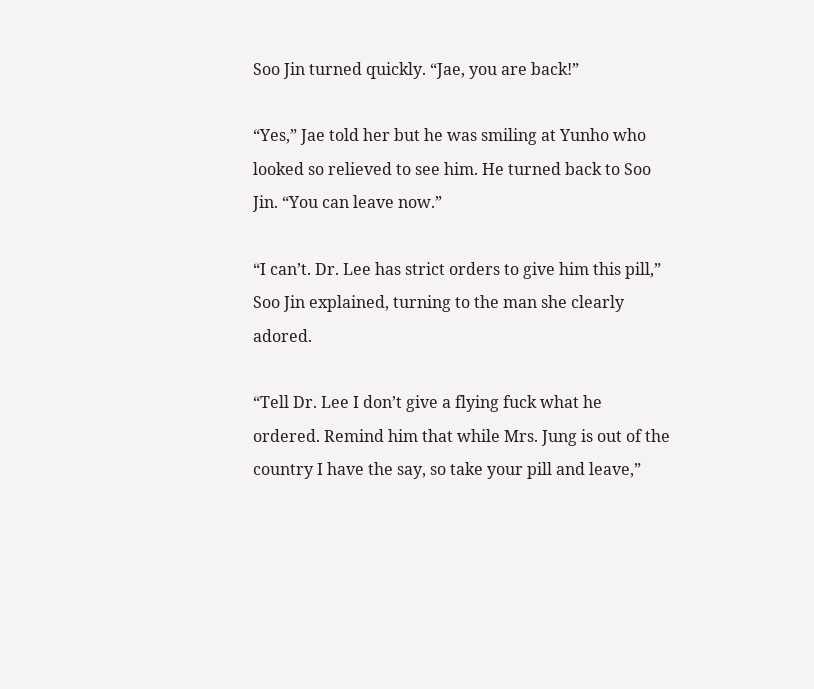Soo Jin turned quickly. “Jae, you are back!”

“Yes,” Jae told her but he was smiling at Yunho who looked so relieved to see him. He turned back to Soo Jin. “You can leave now.”

“I can’t. Dr. Lee has strict orders to give him this pill,” Soo Jin explained, turning to the man she clearly adored.

“Tell Dr. Lee I don’t give a flying fuck what he ordered. Remind him that while Mrs. Jung is out of the country I have the say, so take your pill and leave,”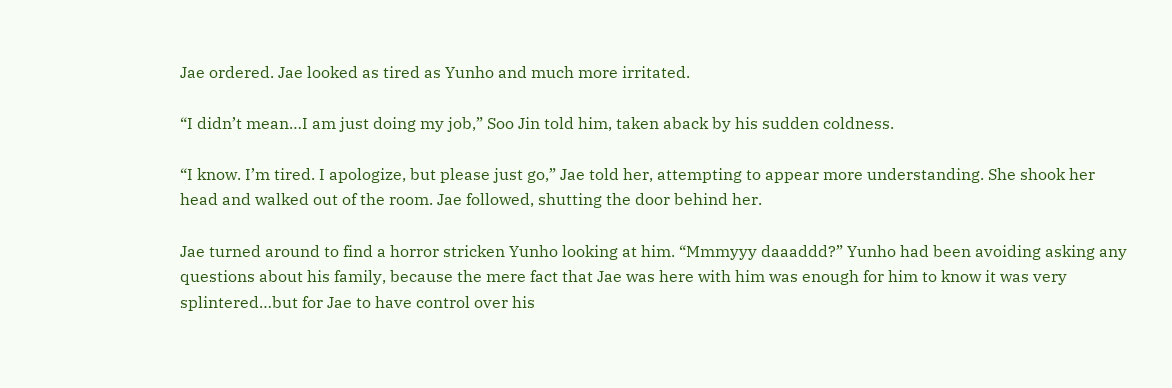Jae ordered. Jae looked as tired as Yunho and much more irritated.

“I didn’t mean…I am just doing my job,” Soo Jin told him, taken aback by his sudden coldness.

“I know. I’m tired. I apologize, but please just go,” Jae told her, attempting to appear more understanding. She shook her head and walked out of the room. Jae followed, shutting the door behind her.

Jae turned around to find a horror stricken Yunho looking at him. “Mmmyyy daaaddd?” Yunho had been avoiding asking any questions about his family, because the mere fact that Jae was here with him was enough for him to know it was very splintered…but for Jae to have control over his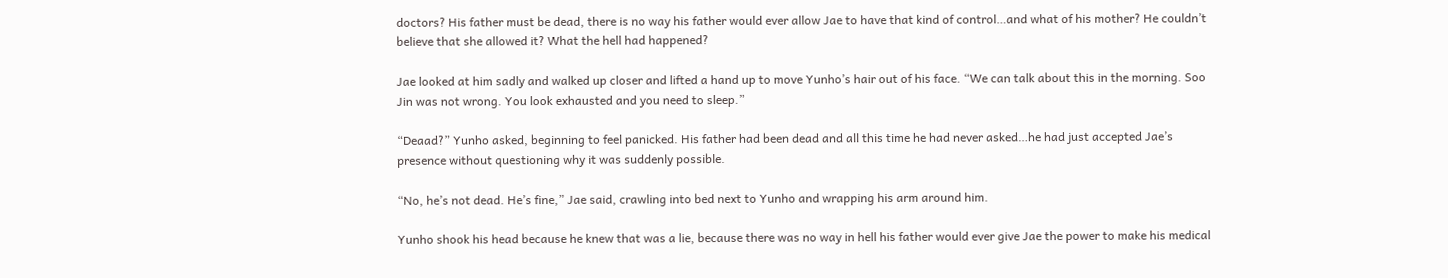doctors? His father must be dead, there is no way his father would ever allow Jae to have that kind of control…and what of his mother? He couldn’t believe that she allowed it? What the hell had happened?

Jae looked at him sadly and walked up closer and lifted a hand up to move Yunho’s hair out of his face. “We can talk about this in the morning. Soo Jin was not wrong. You look exhausted and you need to sleep.”

“Deaad?” Yunho asked, beginning to feel panicked. His father had been dead and all this time he had never asked…he had just accepted Jae’s presence without questioning why it was suddenly possible.

“No, he’s not dead. He’s fine,” Jae said, crawling into bed next to Yunho and wrapping his arm around him.

Yunho shook his head because he knew that was a lie, because there was no way in hell his father would ever give Jae the power to make his medical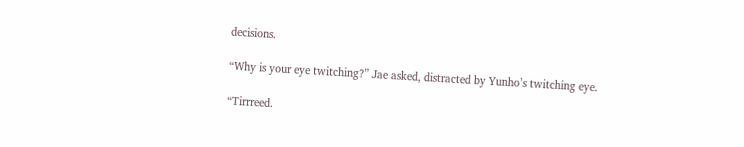decisions.

“Why is your eye twitching?” Jae asked, distracted by Yunho’s twitching eye.

“Tirrreed.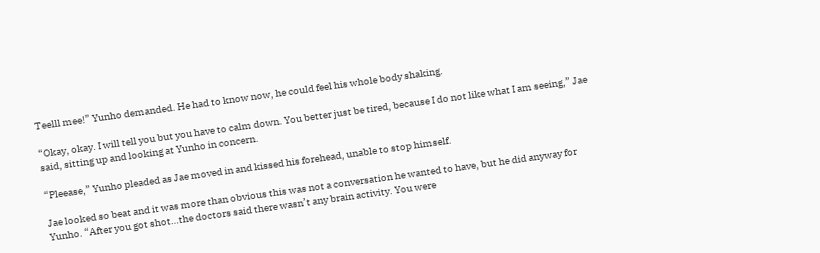Teelll mee!” Yunho demanded. He had to know now, he could feel his whole body shaking.

“Okay, okay. I will tell you but you have to calm down. You better just be tired, because I do not like what I am seeing,” Jae said, sitting up and looking at Yunho in concern.

“Pleease,” Yunho pleaded as Jae moved in and kissed his forehead, unable to stop himself.

Jae looked so beat and it was more than obvious this was not a conversation he wanted to have, but he did anyway for Yunho. “After you got shot…the doctors said there wasn’t any brain activity. You were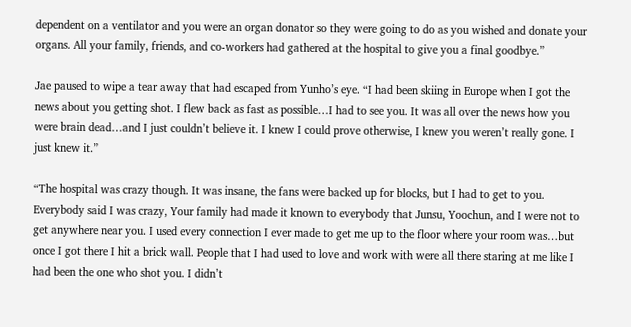dependent on a ventilator and you were an organ donator so they were going to do as you wished and donate your organs. All your family, friends, and co-workers had gathered at the hospital to give you a final goodbye.”

Jae paused to wipe a tear away that had escaped from Yunho’s eye. “I had been skiing in Europe when I got the news about you getting shot. I flew back as fast as possible…I had to see you. It was all over the news how you were brain dead…and I just couldn’t believe it. I knew I could prove otherwise, I knew you weren’t really gone. I just knew it.”

“The hospital was crazy though. It was insane, the fans were backed up for blocks, but I had to get to you. Everybody said I was crazy, Your family had made it known to everybody that Junsu, Yoochun, and I were not to get anywhere near you. I used every connection I ever made to get me up to the floor where your room was…but once I got there I hit a brick wall. People that I had used to love and work with were all there staring at me like I had been the one who shot you. I didn’t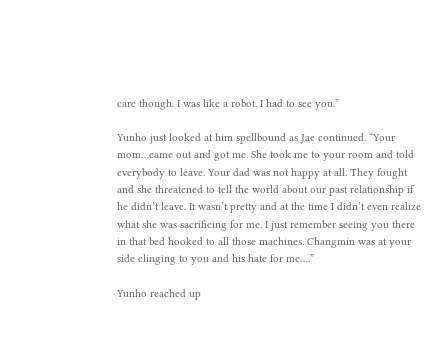care though. I was like a robot. I had to see you.”

Yunho just looked at him spellbound as Jae continued. “Your mom…came out and got me. She took me to your room and told everybody to leave. Your dad was not happy at all. They fought and she threatened to tell the world about our past relationship if he didn’t leave. It wasn’t pretty and at the time I didn’t even realize what she was sacrificing for me. I just remember seeing you there in that bed hooked to all those machines. Changmin was at your side clinging to you and his hate for me….”

Yunho reached up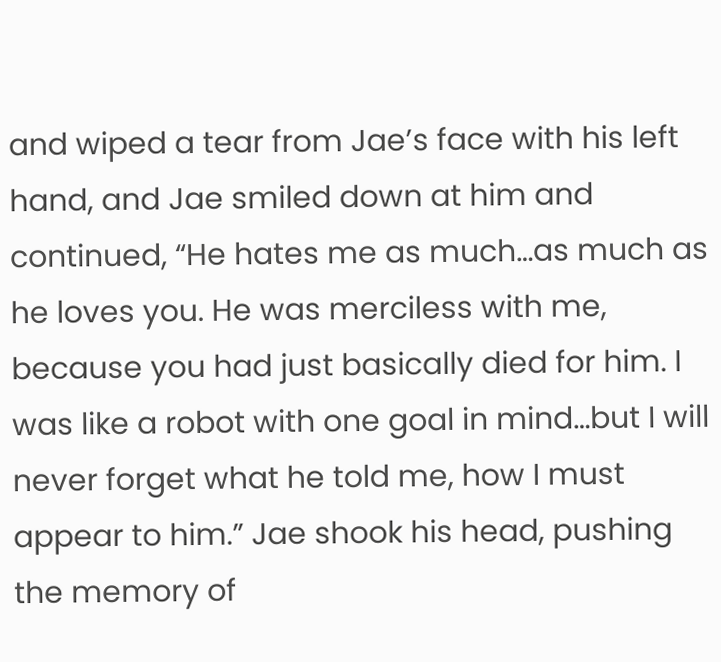and wiped a tear from Jae’s face with his left hand, and Jae smiled down at him and continued, “He hates me as much…as much as he loves you. He was merciless with me, because you had just basically died for him. I was like a robot with one goal in mind…but I will never forget what he told me, how I must appear to him.” Jae shook his head, pushing the memory of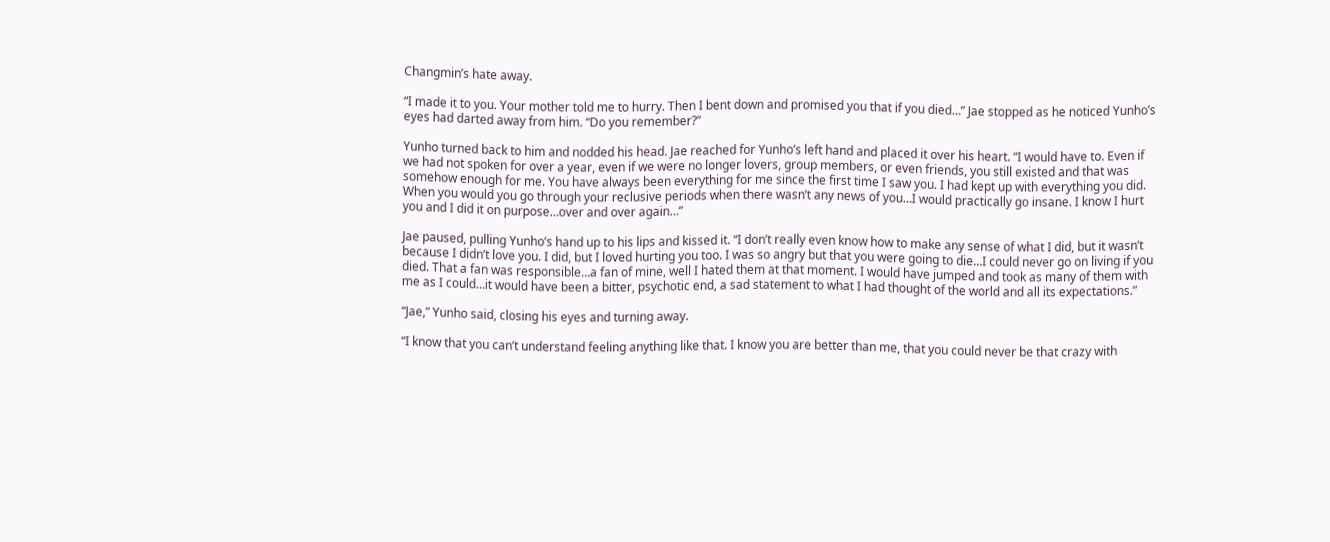Changmin’s hate away.

“I made it to you. Your mother told me to hurry. Then I bent down and promised you that if you died…” Jae stopped as he noticed Yunho’s eyes had darted away from him. “Do you remember?”

Yunho turned back to him and nodded his head. Jae reached for Yunho’s left hand and placed it over his heart. “I would have to. Even if we had not spoken for over a year, even if we were no longer lovers, group members, or even friends, you still existed and that was somehow enough for me. You have always been everything for me since the first time I saw you. I had kept up with everything you did. When you would you go through your reclusive periods when there wasn’t any news of you…I would practically go insane. I know I hurt you and I did it on purpose…over and over again…”

Jae paused, pulling Yunho’s hand up to his lips and kissed it. “I don’t really even know how to make any sense of what I did, but it wasn’t because I didn’t love you. I did, but I loved hurting you too. I was so angry but that you were going to die…I could never go on living if you died. That a fan was responsible…a fan of mine, well I hated them at that moment. I would have jumped and took as many of them with me as I could…it would have been a bitter, psychotic end, a sad statement to what I had thought of the world and all its expectations.”

“Jae,” Yunho said, closing his eyes and turning away.

“I know that you can’t understand feeling anything like that. I know you are better than me, that you could never be that crazy with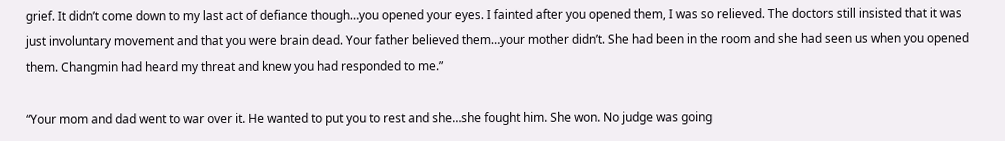grief. It didn’t come down to my last act of defiance though…you opened your eyes. I fainted after you opened them, I was so relieved. The doctors still insisted that it was just involuntary movement and that you were brain dead. Your father believed them…your mother didn’t. She had been in the room and she had seen us when you opened them. Changmin had heard my threat and knew you had responded to me.”

“Your mom and dad went to war over it. He wanted to put you to rest and she…she fought him. She won. No judge was going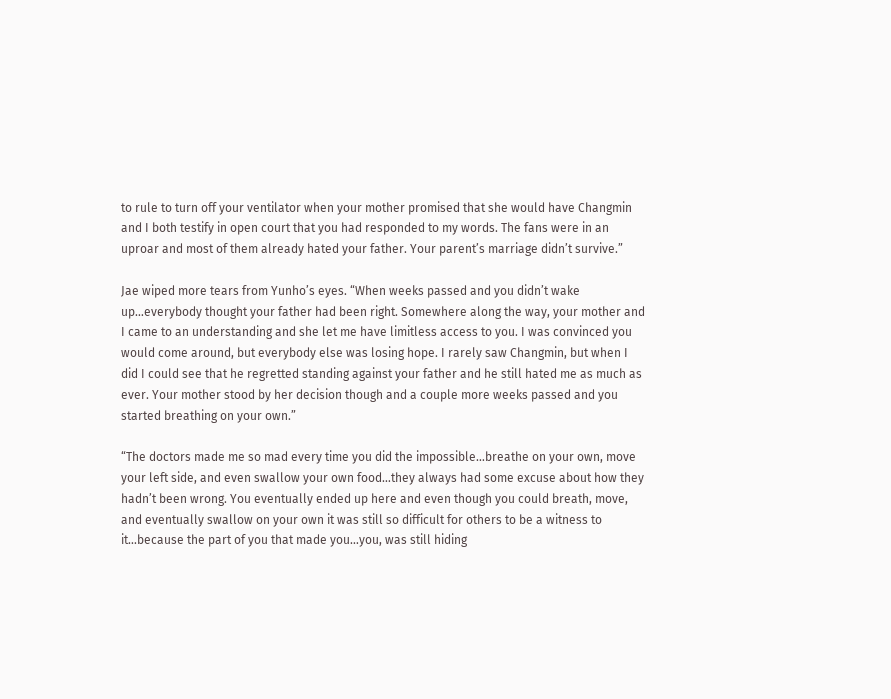to rule to turn off your ventilator when your mother promised that she would have Changmin and I both testify in open court that you had responded to my words. The fans were in an uproar and most of them already hated your father. Your parent’s marriage didn’t survive.”

Jae wiped more tears from Yunho’s eyes. “When weeks passed and you didn’t wake up…everybody thought your father had been right. Somewhere along the way, your mother and I came to an understanding and she let me have limitless access to you. I was convinced you would come around, but everybody else was losing hope. I rarely saw Changmin, but when I did I could see that he regretted standing against your father and he still hated me as much as ever. Your mother stood by her decision though and a couple more weeks passed and you started breathing on your own.”

“The doctors made me so mad every time you did the impossible…breathe on your own, move your left side, and even swallow your own food…they always had some excuse about how they hadn’t been wrong. You eventually ended up here and even though you could breath, move, and eventually swallow on your own it was still so difficult for others to be a witness to it...because the part of you that made you…you, was still hiding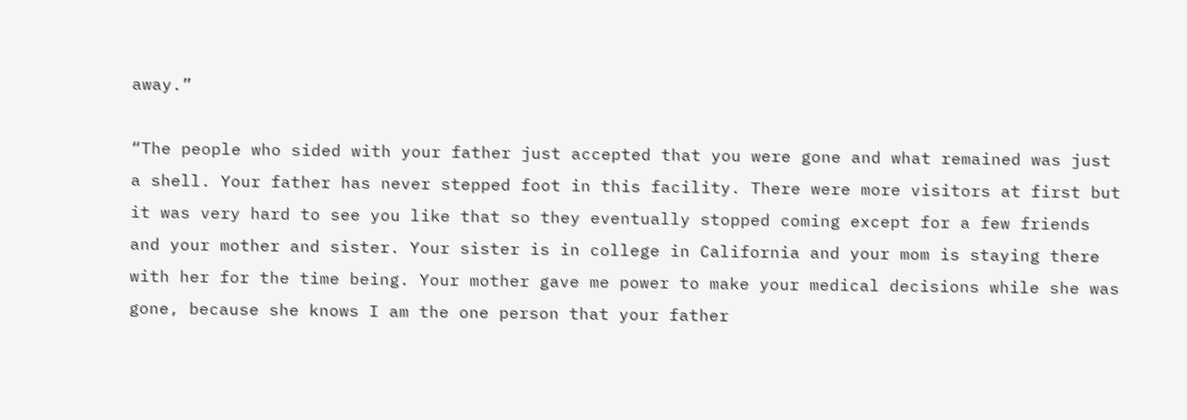away.”

“The people who sided with your father just accepted that you were gone and what remained was just a shell. Your father has never stepped foot in this facility. There were more visitors at first but it was very hard to see you like that so they eventually stopped coming except for a few friends and your mother and sister. Your sister is in college in California and your mom is staying there with her for the time being. Your mother gave me power to make your medical decisions while she was gone, because she knows I am the one person that your father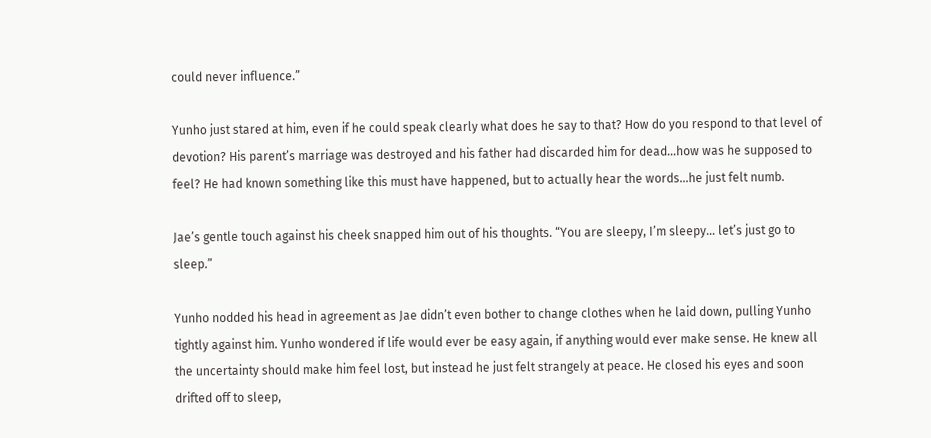could never influence.”

Yunho just stared at him, even if he could speak clearly what does he say to that? How do you respond to that level of devotion? His parent’s marriage was destroyed and his father had discarded him for dead…how was he supposed to feel? He had known something like this must have happened, but to actually hear the words…he just felt numb.

Jae’s gentle touch against his cheek snapped him out of his thoughts. “You are sleepy, I’m sleepy… let’s just go to sleep.”

Yunho nodded his head in agreement as Jae didn’t even bother to change clothes when he laid down, pulling Yunho tightly against him. Yunho wondered if life would ever be easy again, if anything would ever make sense. He knew all the uncertainty should make him feel lost, but instead he just felt strangely at peace. He closed his eyes and soon drifted off to sleep,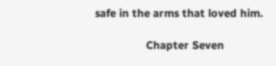safe in the arms that loved him.

                 Chapter Seven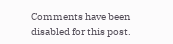Comments have been disabled for this post.